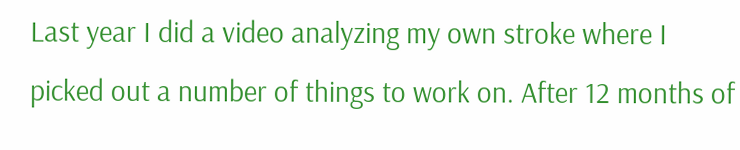Last year I did a video analyzing my own stroke where I picked out a number of things to work on. After 12 months of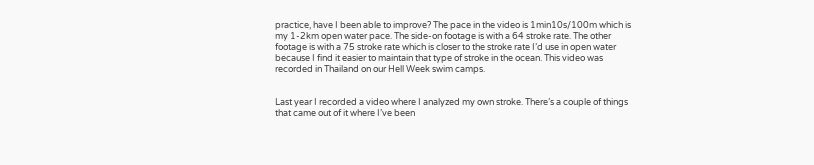practice, have I been able to improve? The pace in the video is 1min10s/100m which is my 1-2km open water pace. The side-on footage is with a 64 stroke rate. The other footage is with a 75 stroke rate which is closer to the stroke rate I’d use in open water because I find it easier to maintain that type of stroke in the ocean. This video was recorded in Thailand on our Hell Week swim camps.


Last year I recorded a video where I analyzed my own stroke. There’s a couple of things that came out of it where I’ve been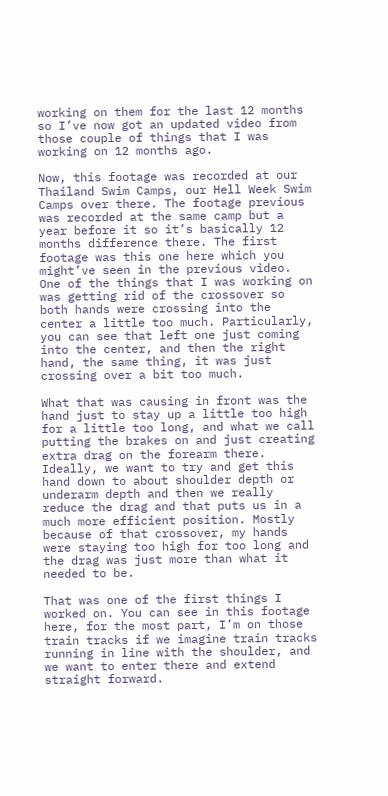working on them for the last 12 months so I’ve now got an updated video from those couple of things that I was working on 12 months ago.

Now, this footage was recorded at our Thailand Swim Camps, our Hell Week Swim Camps over there. The footage previous was recorded at the same camp but a year before it so it’s basically 12 months difference there. The first footage was this one here which you might’ve seen in the previous video. One of the things that I was working on was getting rid of the crossover so both hands were crossing into the center a little too much. Particularly, you can see that left one just coming into the center, and then the right hand, the same thing, it was just crossing over a bit too much.

What that was causing in front was the hand just to stay up a little too high for a little too long, and what we call putting the brakes on and just creating extra drag on the forearm there. Ideally, we want to try and get this hand down to about shoulder depth or underarm depth and then we really reduce the drag and that puts us in a much more efficient position. Mostly because of that crossover, my hands were staying too high for too long and the drag was just more than what it needed to be.

That was one of the first things I worked on. You can see in this footage here, for the most part, I’m on those train tracks if we imagine train tracks running in line with the shoulder, and we want to enter there and extend straight forward.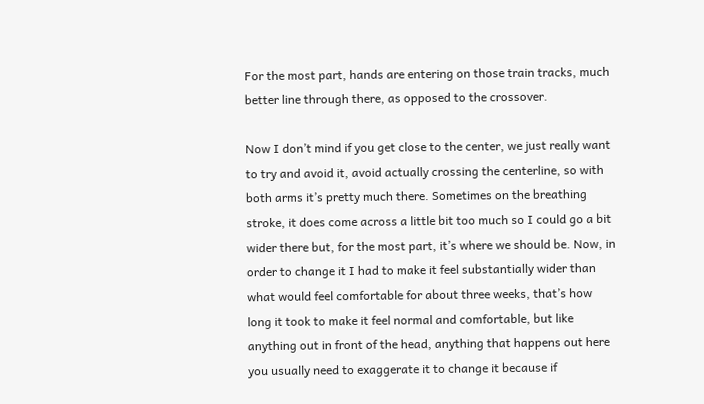For the most part, hands are entering on those train tracks, much better line through there, as opposed to the crossover.

Now I don’t mind if you get close to the center, we just really want to try and avoid it, avoid actually crossing the centerline, so with both arms it’s pretty much there. Sometimes on the breathing stroke, it does come across a little bit too much so I could go a bit wider there but, for the most part, it’s where we should be. Now, in order to change it I had to make it feel substantially wider than what would feel comfortable for about three weeks, that’s how long it took to make it feel normal and comfortable, but like anything out in front of the head, anything that happens out here you usually need to exaggerate it to change it because if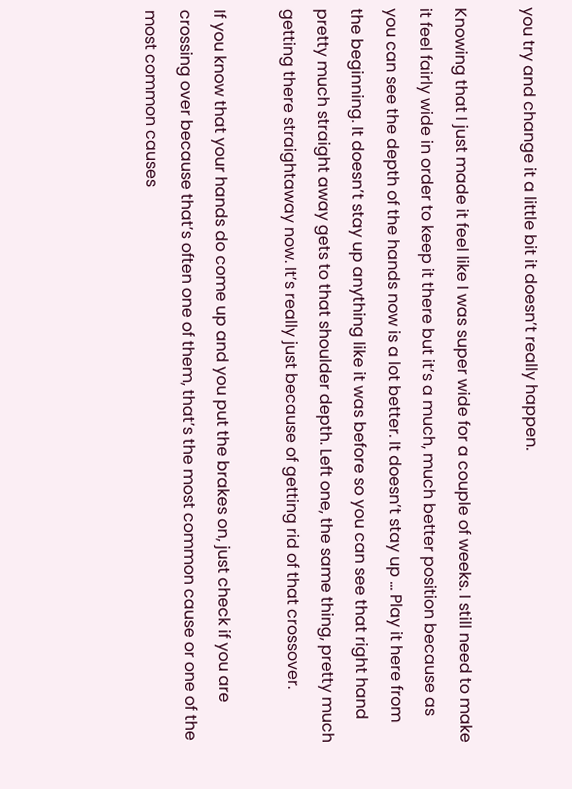you try and change it a little bit it doesn’t really happen.

Knowing that I just made it feel like I was super wide for a couple of weeks. I still need to make it feel fairly wide in order to keep it there but it’s a much, much better position because as you can see the depth of the hands now is a lot better. It doesn’t stay up … Play it here from the beginning. It doesn’t stay up anything like it was before so you can see that right hand pretty much straight away gets to that shoulder depth. Left one, the same thing, pretty much getting there straightaway now. It’s really just because of getting rid of that crossover.

If you know that your hands do come up and you put the brakes on, just check if you are crossing over because that’s often one of them, that’s the most common cause or one of the most common causes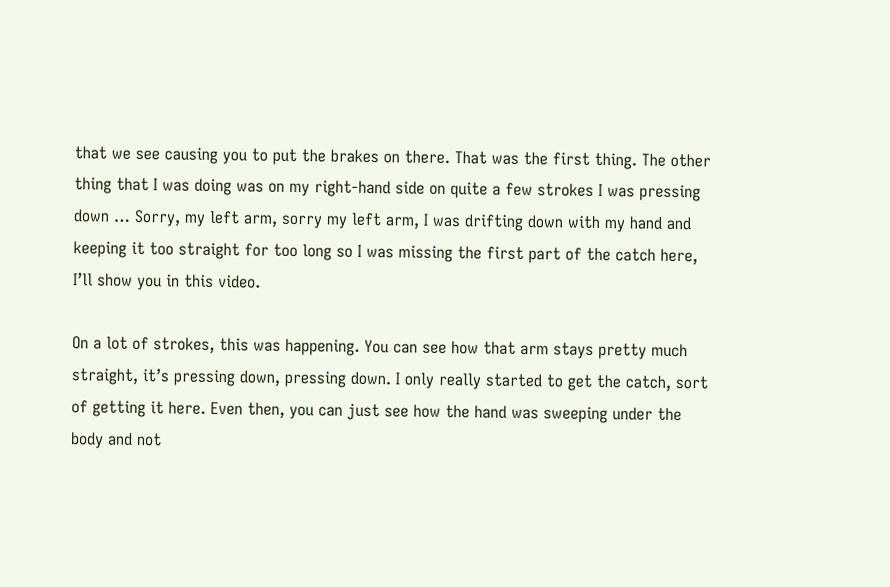that we see causing you to put the brakes on there. That was the first thing. The other thing that I was doing was on my right-hand side on quite a few strokes I was pressing down … Sorry, my left arm, sorry my left arm, I was drifting down with my hand and keeping it too straight for too long so I was missing the first part of the catch here, I’ll show you in this video.

On a lot of strokes, this was happening. You can see how that arm stays pretty much straight, it’s pressing down, pressing down. I only really started to get the catch, sort of getting it here. Even then, you can just see how the hand was sweeping under the body and not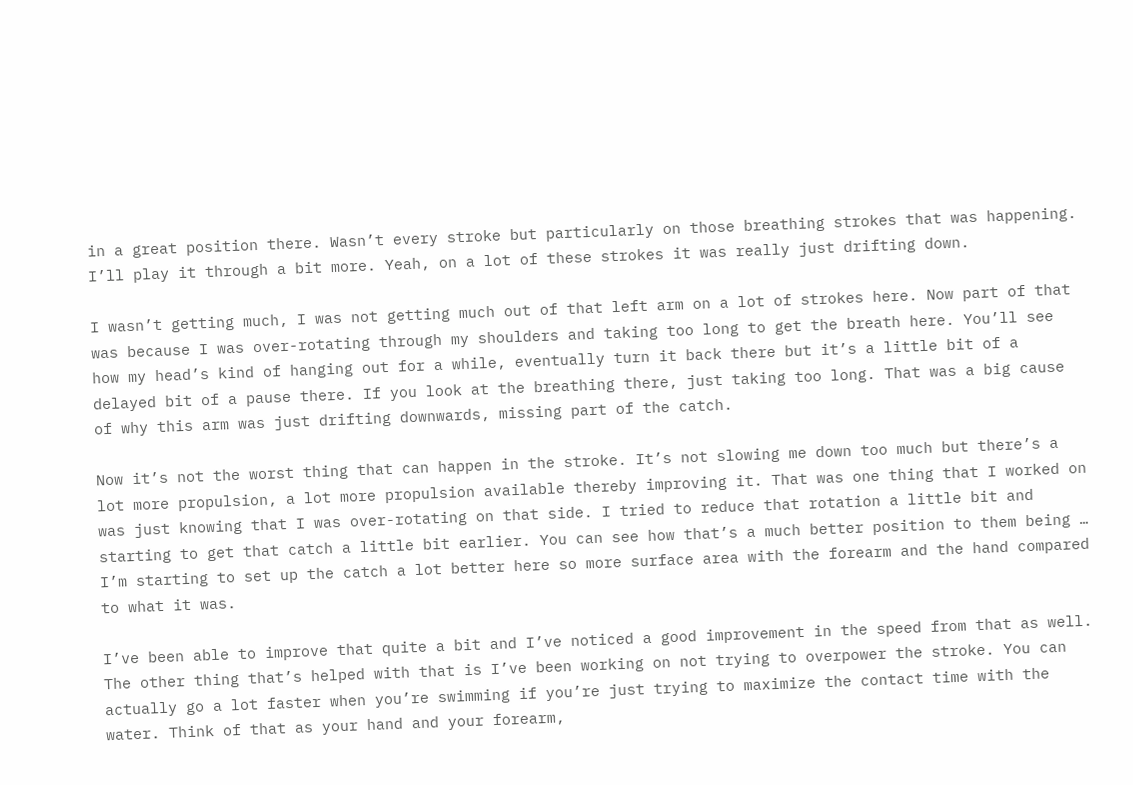in a great position there. Wasn’t every stroke but particularly on those breathing strokes that was happening. I’ll play it through a bit more. Yeah, on a lot of these strokes it was really just drifting down.

I wasn’t getting much, I was not getting much out of that left arm on a lot of strokes here. Now part of that was because I was over-rotating through my shoulders and taking too long to get the breath here. You’ll see how my head’s kind of hanging out for a while, eventually turn it back there but it’s a little bit of a delayed bit of a pause there. If you look at the breathing there, just taking too long. That was a big cause of why this arm was just drifting downwards, missing part of the catch.

Now it’s not the worst thing that can happen in the stroke. It’s not slowing me down too much but there’s a lot more propulsion, a lot more propulsion available thereby improving it. That was one thing that I worked on was just knowing that I was over-rotating on that side. I tried to reduce that rotation a little bit and starting to get that catch a little bit earlier. You can see how that’s a much better position to them being … I’m starting to set up the catch a lot better here so more surface area with the forearm and the hand compared to what it was.

I’ve been able to improve that quite a bit and I’ve noticed a good improvement in the speed from that as well. The other thing that’s helped with that is I’ve been working on not trying to overpower the stroke. You can actually go a lot faster when you’re swimming if you’re just trying to maximize the contact time with the water. Think of that as your hand and your forearm,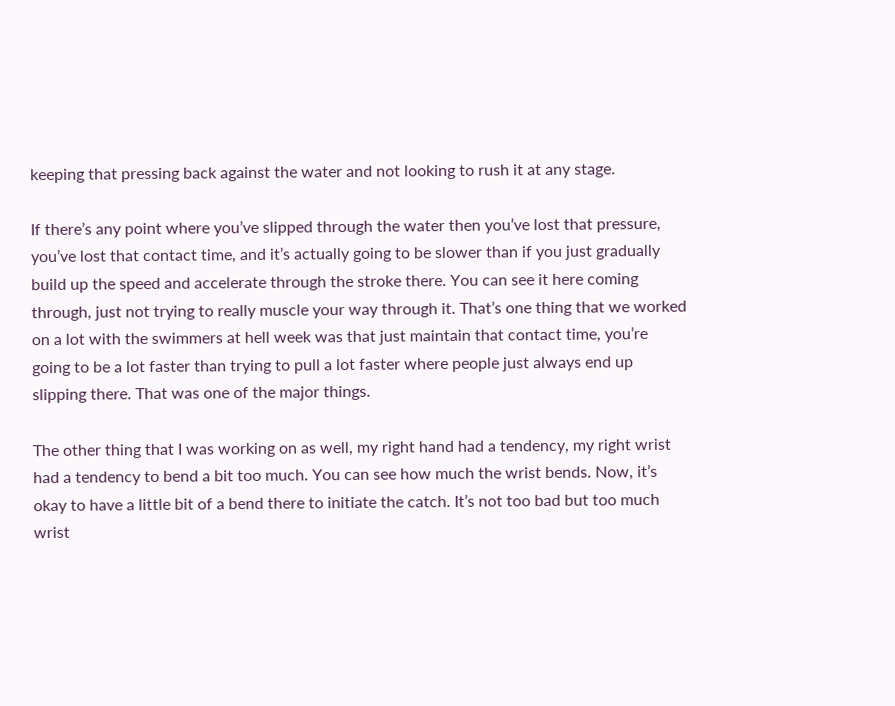keeping that pressing back against the water and not looking to rush it at any stage.

If there’s any point where you’ve slipped through the water then you’ve lost that pressure, you’ve lost that contact time, and it’s actually going to be slower than if you just gradually build up the speed and accelerate through the stroke there. You can see it here coming through, just not trying to really muscle your way through it. That’s one thing that we worked on a lot with the swimmers at hell week was that just maintain that contact time, you’re going to be a lot faster than trying to pull a lot faster where people just always end up slipping there. That was one of the major things.

The other thing that I was working on as well, my right hand had a tendency, my right wrist had a tendency to bend a bit too much. You can see how much the wrist bends. Now, it’s okay to have a little bit of a bend there to initiate the catch. It’s not too bad but too much wrist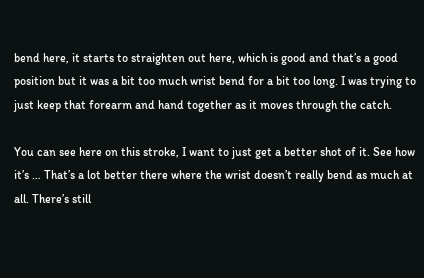bend here, it starts to straighten out here, which is good and that’s a good position but it was a bit too much wrist bend for a bit too long. I was trying to just keep that forearm and hand together as it moves through the catch.

You can see here on this stroke, I want to just get a better shot of it. See how it’s … That’s a lot better there where the wrist doesn’t really bend as much at all. There’s still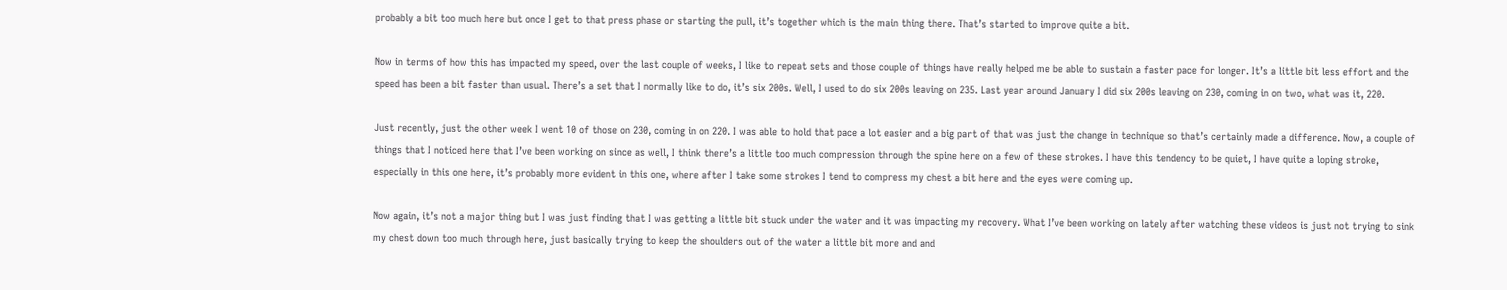probably a bit too much here but once I get to that press phase or starting the pull, it’s together which is the main thing there. That’s started to improve quite a bit.

Now in terms of how this has impacted my speed, over the last couple of weeks, I like to repeat sets and those couple of things have really helped me be able to sustain a faster pace for longer. It’s a little bit less effort and the speed has been a bit faster than usual. There’s a set that I normally like to do, it’s six 200s. Well, I used to do six 200s leaving on 235. Last year around January I did six 200s leaving on 230, coming in on two, what was it, 220.

Just recently, just the other week I went 10 of those on 230, coming in on 220. I was able to hold that pace a lot easier and a big part of that was just the change in technique so that’s certainly made a difference. Now, a couple of things that I noticed here that I’ve been working on since as well, I think there’s a little too much compression through the spine here on a few of these strokes. I have this tendency to be quiet, I have quite a loping stroke, especially in this one here, it’s probably more evident in this one, where after I take some strokes I tend to compress my chest a bit here and the eyes were coming up.

Now again, it’s not a major thing but I was just finding that I was getting a little bit stuck under the water and it was impacting my recovery. What I’ve been working on lately after watching these videos is just not trying to sink my chest down too much through here, just basically trying to keep the shoulders out of the water a little bit more and and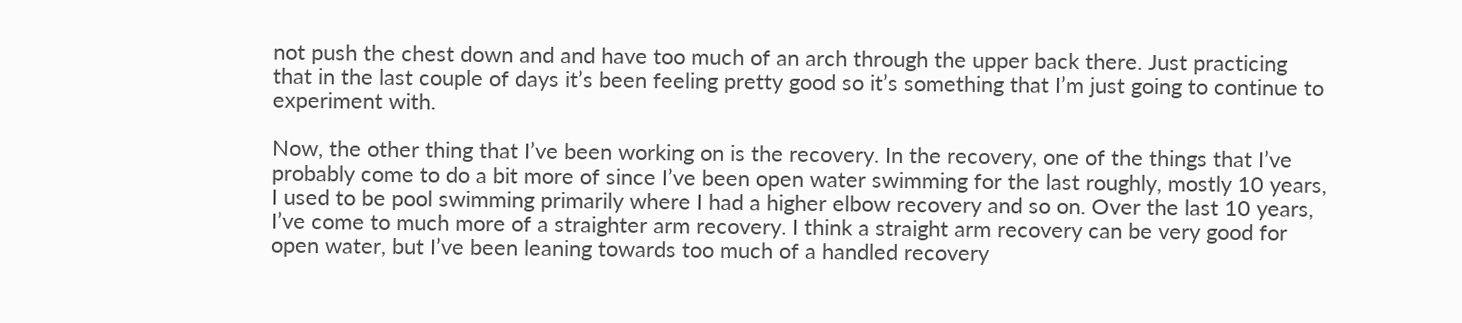not push the chest down and and have too much of an arch through the upper back there. Just practicing that in the last couple of days it’s been feeling pretty good so it’s something that I’m just going to continue to experiment with.

Now, the other thing that I’ve been working on is the recovery. In the recovery, one of the things that I’ve probably come to do a bit more of since I’ve been open water swimming for the last roughly, mostly 10 years, I used to be pool swimming primarily where I had a higher elbow recovery and so on. Over the last 10 years, I’ve come to much more of a straighter arm recovery. I think a straight arm recovery can be very good for open water, but I’ve been leaning towards too much of a handled recovery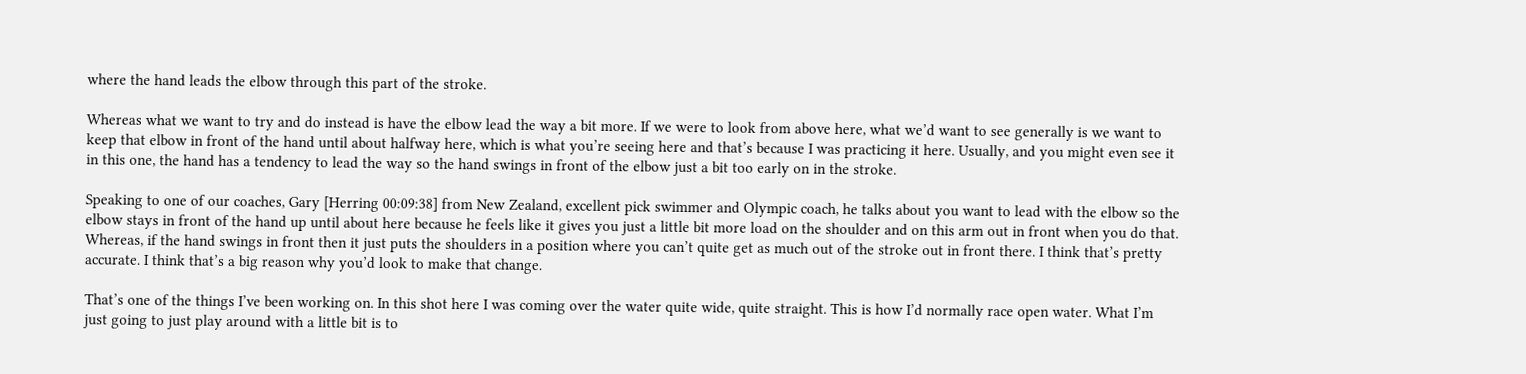where the hand leads the elbow through this part of the stroke.

Whereas what we want to try and do instead is have the elbow lead the way a bit more. If we were to look from above here, what we’d want to see generally is we want to keep that elbow in front of the hand until about halfway here, which is what you’re seeing here and that’s because I was practicing it here. Usually, and you might even see it in this one, the hand has a tendency to lead the way so the hand swings in front of the elbow just a bit too early on in the stroke.

Speaking to one of our coaches, Gary [Herring 00:09:38] from New Zealand, excellent pick swimmer and Olympic coach, he talks about you want to lead with the elbow so the elbow stays in front of the hand up until about here because he feels like it gives you just a little bit more load on the shoulder and on this arm out in front when you do that. Whereas, if the hand swings in front then it just puts the shoulders in a position where you can’t quite get as much out of the stroke out in front there. I think that’s pretty accurate. I think that’s a big reason why you’d look to make that change.

That’s one of the things I’ve been working on. In this shot here I was coming over the water quite wide, quite straight. This is how I’d normally race open water. What I’m just going to just play around with a little bit is to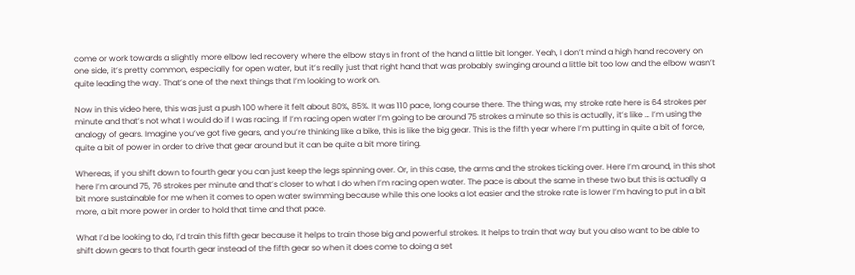come or work towards a slightly more elbow led recovery where the elbow stays in front of the hand a little bit longer. Yeah, I don’t mind a high hand recovery on one side, it’s pretty common, especially for open water, but it’s really just that right hand that was probably swinging around a little bit too low and the elbow wasn’t quite leading the way. That’s one of the next things that I’m looking to work on.

Now in this video here, this was just a push 100 where it felt about 80%, 85%. It was 110 pace, long course there. The thing was, my stroke rate here is 64 strokes per minute and that’s not what I would do if I was racing. If I’m racing open water I’m going to be around 75 strokes a minute so this is actually, it’s like … I’m using the analogy of gears. Imagine you’ve got five gears, and you’re thinking like a bike, this is like the big gear. This is the fifth year where I’m putting in quite a bit of force, quite a bit of power in order to drive that gear around but it can be quite a bit more tiring.

Whereas, if you shift down to fourth gear you can just keep the legs spinning over. Or, in this case, the arms and the strokes ticking over. Here I’m around, in this shot here I’m around 75, 76 strokes per minute and that’s closer to what I do when I’m racing open water. The pace is about the same in these two but this is actually a bit more sustainable for me when it comes to open water swimming because while this one looks a lot easier and the stroke rate is lower I’m having to put in a bit more, a bit more power in order to hold that time and that pace.

What I’d be looking to do, I’d train this fifth gear because it helps to train those big and powerful strokes. It helps to train that way but you also want to be able to shift down gears to that fourth gear instead of the fifth gear so when it does come to doing a set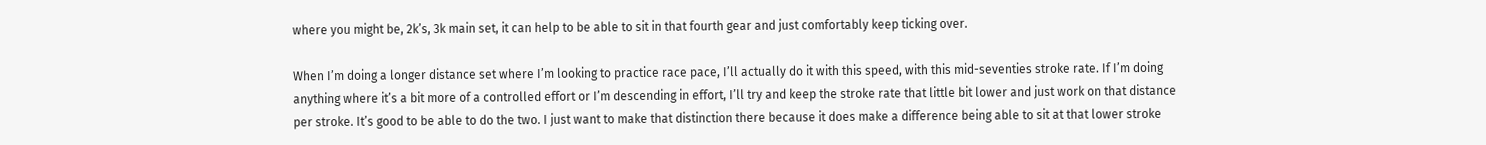where you might be, 2k’s, 3k main set, it can help to be able to sit in that fourth gear and just comfortably keep ticking over.

When I’m doing a longer distance set where I’m looking to practice race pace, I’ll actually do it with this speed, with this mid-seventies stroke rate. If I’m doing anything where it’s a bit more of a controlled effort or I’m descending in effort, I’ll try and keep the stroke rate that little bit lower and just work on that distance per stroke. It’s good to be able to do the two. I just want to make that distinction there because it does make a difference being able to sit at that lower stroke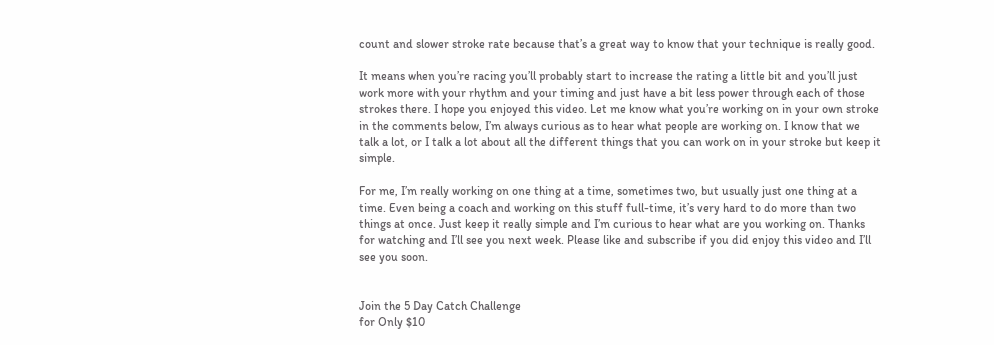count and slower stroke rate because that’s a great way to know that your technique is really good.

It means when you’re racing you’ll probably start to increase the rating a little bit and you’ll just work more with your rhythm and your timing and just have a bit less power through each of those strokes there. I hope you enjoyed this video. Let me know what you’re working on in your own stroke in the comments below, I’m always curious as to hear what people are working on. I know that we talk a lot, or I talk a lot about all the different things that you can work on in your stroke but keep it simple.

For me, I’m really working on one thing at a time, sometimes two, but usually just one thing at a time. Even being a coach and working on this stuff full-time, it’s very hard to do more than two things at once. Just keep it really simple and I’m curious to hear what are you working on. Thanks for watching and I’ll see you next week. Please like and subscribe if you did enjoy this video and I’ll see you soon.


Join the 5 Day Catch Challenge
for Only $10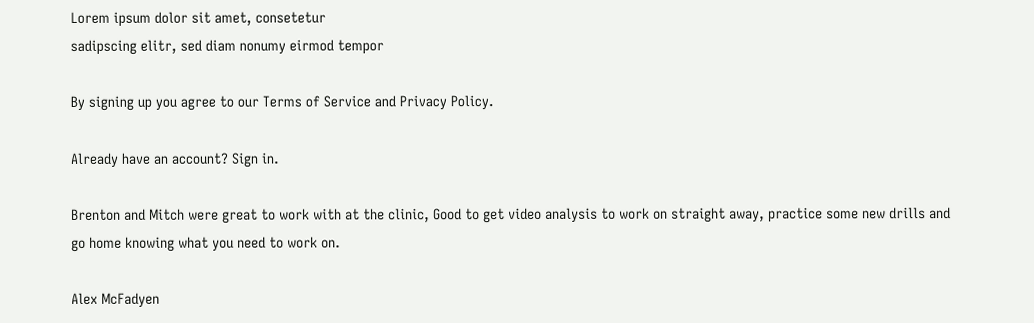Lorem ipsum dolor sit amet, consetetur
sadipscing elitr, sed diam nonumy eirmod tempor

By signing up you agree to our Terms of Service and Privacy Policy.

Already have an account? Sign in.

Brenton and Mitch were great to work with at the clinic, Good to get video analysis to work on straight away, practice some new drills and go home knowing what you need to work on.

Alex McFadyen